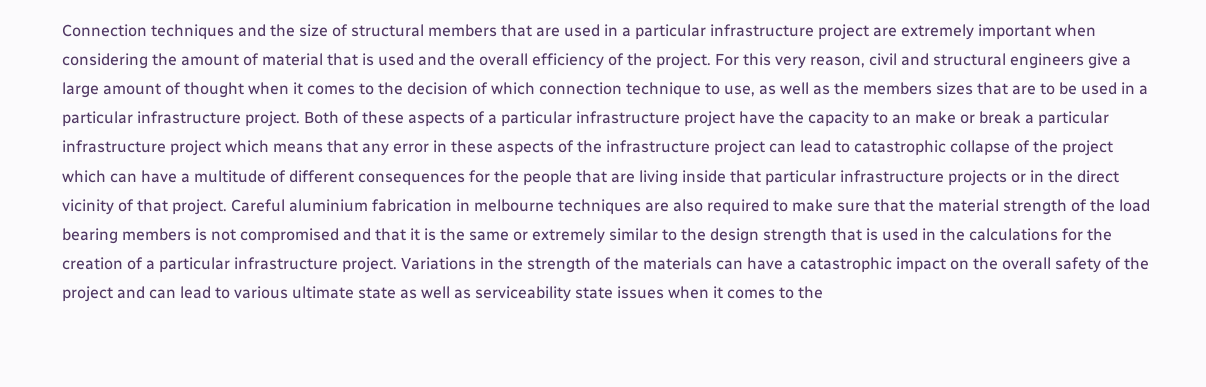Connection techniques and the size of structural members that are used in a particular infrastructure project are extremely important when considering the amount of material that is used and the overall efficiency of the project. For this very reason, civil and structural engineers give a large amount of thought when it comes to the decision of which connection technique to use, as well as the members sizes that are to be used in a particular infrastructure project. Both of these aspects of a particular infrastructure project have the capacity to an make or break a particular infrastructure project which means that any error in these aspects of the infrastructure project can lead to catastrophic collapse of the project which can have a multitude of different consequences for the people that are living inside that particular infrastructure projects or in the direct vicinity of that project. Careful aluminium fabrication in melbourne techniques are also required to make sure that the material strength of the load bearing members is not compromised and that it is the same or extremely similar to the design strength that is used in the calculations for the creation of a particular infrastructure project. Variations in the strength of the materials can have a catastrophic impact on the overall safety of the project and can lead to various ultimate state as well as serviceability state issues when it comes to the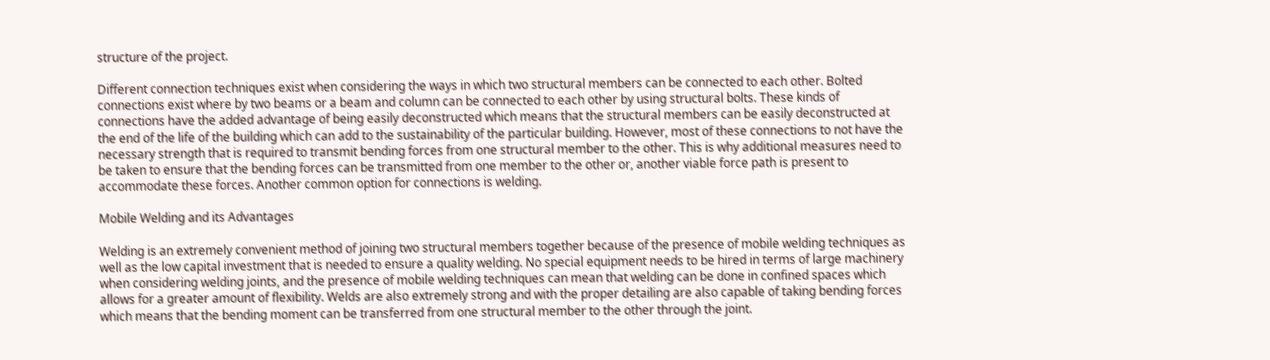structure of the project.

Different connection techniques exist when considering the ways in which two structural members can be connected to each other. Bolted connections exist where by two beams or a beam and column can be connected to each other by using structural bolts. These kinds of connections have the added advantage of being easily deconstructed which means that the structural members can be easily deconstructed at the end of the life of the building which can add to the sustainability of the particular building. However, most of these connections to not have the necessary strength that is required to transmit bending forces from one structural member to the other. This is why additional measures need to be taken to ensure that the bending forces can be transmitted from one member to the other or, another viable force path is present to accommodate these forces. Another common option for connections is welding.

Mobile Welding and its Advantages

Welding is an extremely convenient method of joining two structural members together because of the presence of mobile welding techniques as well as the low capital investment that is needed to ensure a quality welding. No special equipment needs to be hired in terms of large machinery when considering welding joints, and the presence of mobile welding techniques can mean that welding can be done in confined spaces which allows for a greater amount of flexibility. Welds are also extremely strong and with the proper detailing are also capable of taking bending forces which means that the bending moment can be transferred from one structural member to the other through the joint.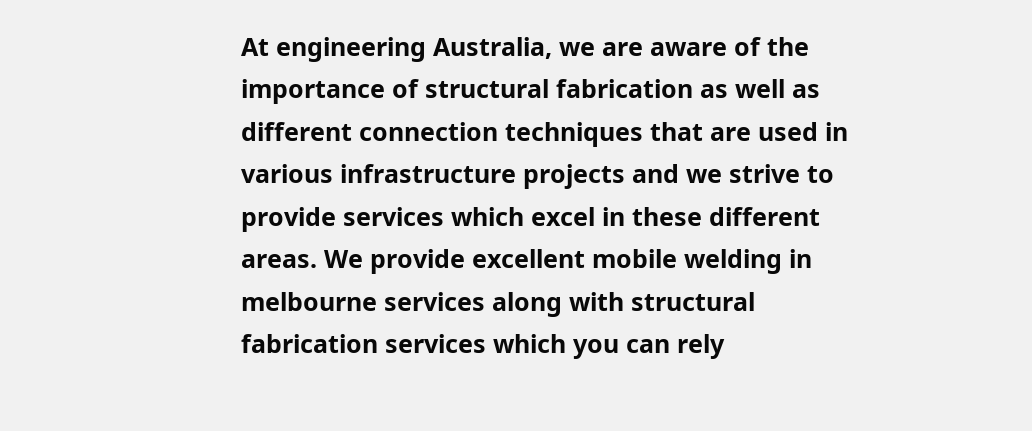At engineering Australia, we are aware of the importance of structural fabrication as well as different connection techniques that are used in various infrastructure projects and we strive to provide services which excel in these different areas. We provide excellent mobile welding in melbourne services along with structural fabrication services which you can rely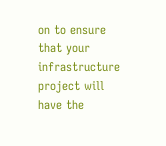on to ensure that your infrastructure project will have the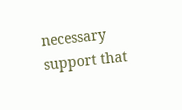necessary support that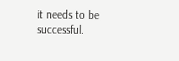it needs to be successful.